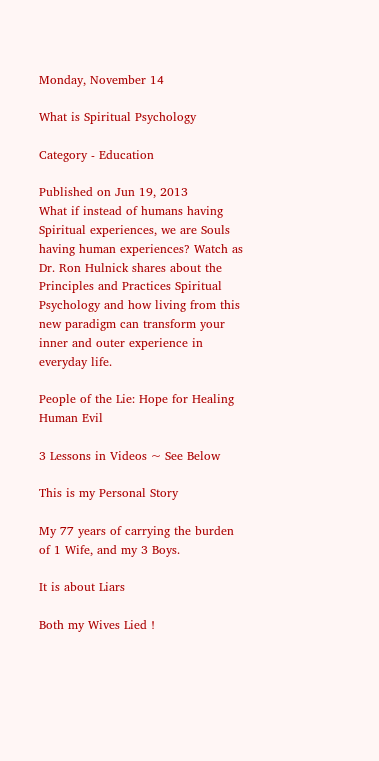Monday, November 14

What is Spiritual Psychology

Category - Education

Published on Jun 19, 2013
What if instead of humans having Spiritual experiences, we are Souls having human experiences? Watch as Dr. Ron Hulnick shares about the Principles and Practices Spiritual Psychology and how living from this new paradigm can transform your inner and outer experience in everyday life.

People of the Lie: Hope for Healing Human Evil

3 Lessons in Videos ~ See Below

This is my Personal Story

My 77 years of carrying the burden of 1 Wife, and my 3 Boys.

It is about Liars

Both my Wives Lied !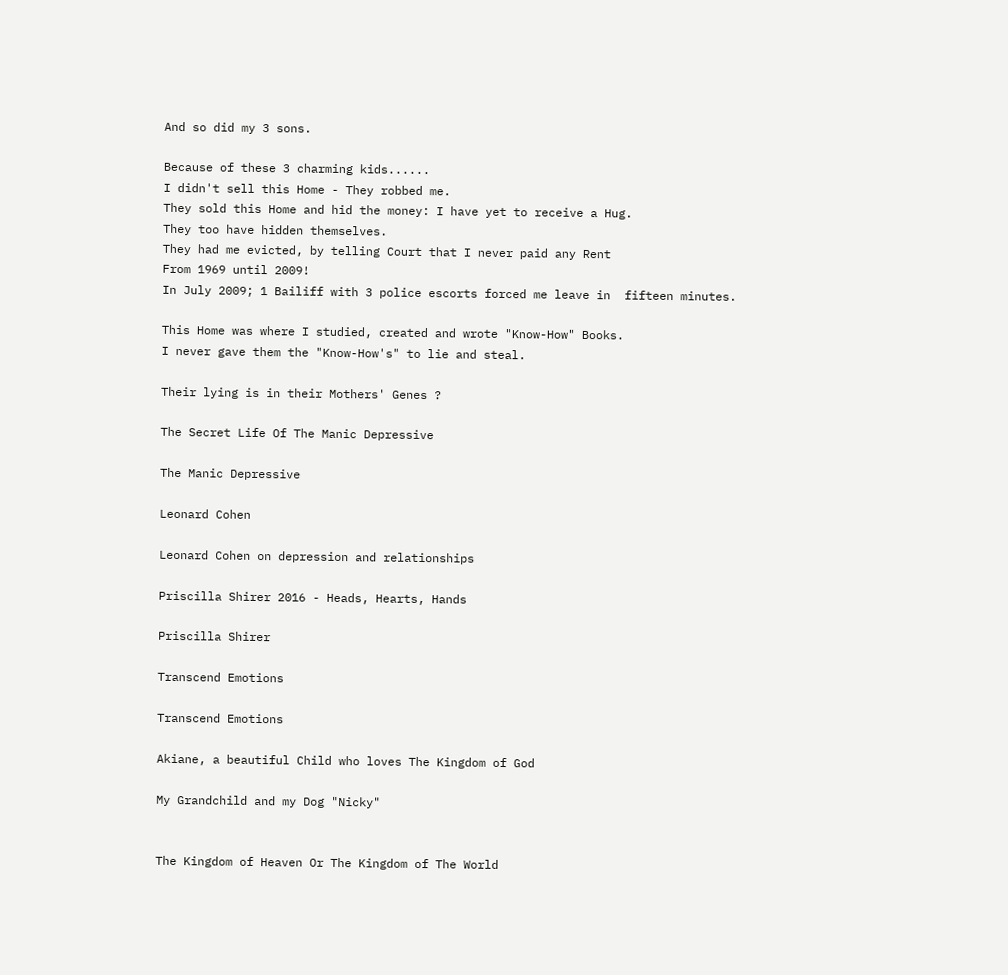And so did my 3 sons.

Because of these 3 charming kids......
I didn't sell this Home - They robbed me.
They sold this Home and hid the money: I have yet to receive a Hug.
They too have hidden themselves.
They had me evicted, by telling Court that I never paid any Rent
From 1969 until 2009!
In July 2009; 1 Bailiff with 3 police escorts forced me leave in  fifteen minutes.

This Home was where I studied, created and wrote "Know-How" Books.
I never gave them the "Know-How's" to lie and steal.

Their lying is in their Mothers' Genes ?

The Secret Life Of The Manic Depressive

The Manic Depressive

Leonard Cohen

Leonard Cohen on depression and relationships

Priscilla Shirer 2016 - Heads, Hearts, Hands

Priscilla Shirer

Transcend Emotions

Transcend Emotions

Akiane, a beautiful Child who loves The Kingdom of God

My Grandchild and my Dog "Nicky"


The Kingdom of Heaven Or The Kingdom of The World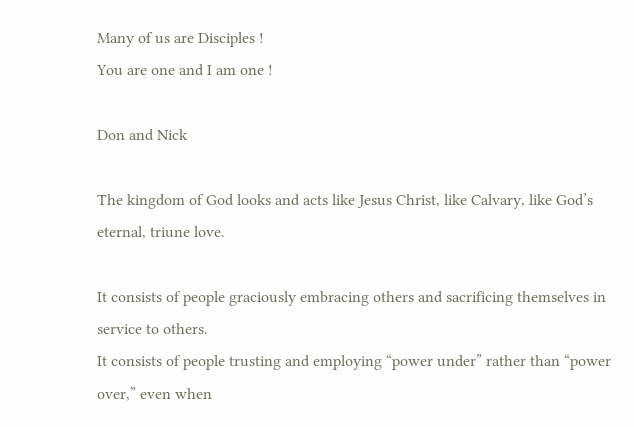Many of us are Disciples !
You are one and I am one !

Don and Nick

The kingdom of God looks and acts like Jesus Christ, like Calvary, like God’s eternal, triune love.

It consists of people graciously embracing others and sacrificing themselves in service to others.
It consists of people trusting and employing “power under” rather than “power over,” even when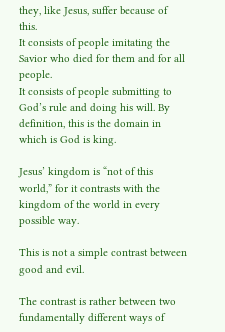they, like Jesus, suffer because of this.
It consists of people imitating the Savior who died for them and for all people.
It consists of people submitting to God’s rule and doing his will. By definition, this is the domain in which is God is king.

Jesus’ kingdom is “not of this world,” for it contrasts with the kingdom of the world in every possible way.

This is not a simple contrast between good and evil.

The contrast is rather between two fundamentally different ways of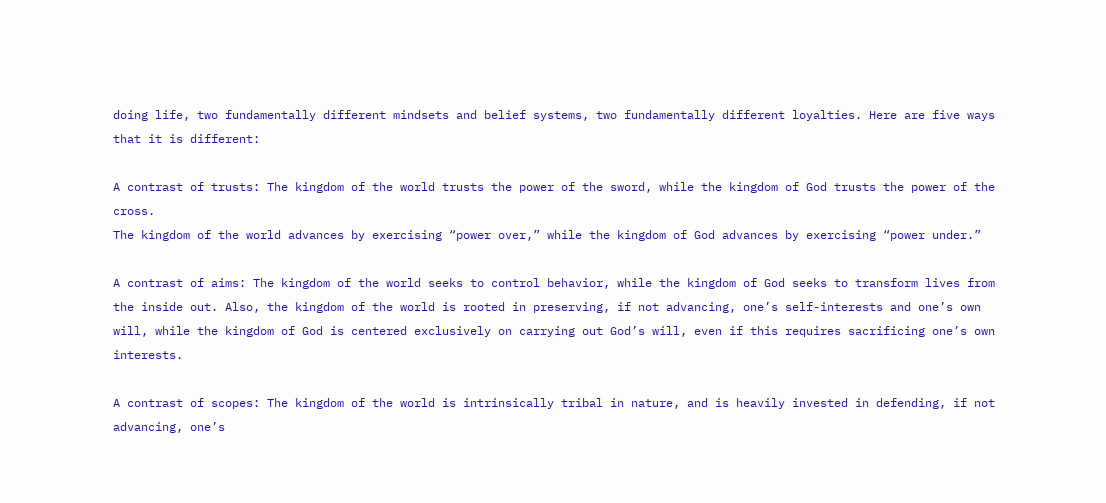doing life, two fundamentally different mindsets and belief systems, two fundamentally different loyalties. Here are five ways that it is different:

A contrast of trusts: The kingdom of the world trusts the power of the sword, while the kingdom of God trusts the power of the cross.
The kingdom of the world advances by exercising “power over,” while the kingdom of God advances by exercising “power under.”

A contrast of aims: The kingdom of the world seeks to control behavior, while the kingdom of God seeks to transform lives from the inside out. Also, the kingdom of the world is rooted in preserving, if not advancing, one’s self-interests and one’s own will, while the kingdom of God is centered exclusively on carrying out God’s will, even if this requires sacrificing one’s own interests.

A contrast of scopes: The kingdom of the world is intrinsically tribal in nature, and is heavily invested in defending, if not advancing, one’s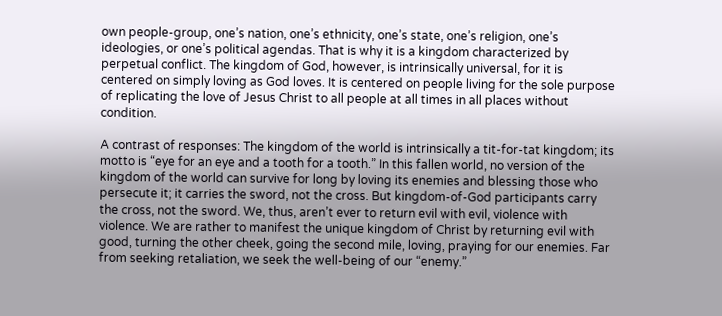own people-group, one’s nation, one’s ethnicity, one’s state, one’s religion, one’s ideologies, or one’s political agendas. That is why it is a kingdom characterized by perpetual conflict. The kingdom of God, however, is intrinsically universal, for it is centered on simply loving as God loves. It is centered on people living for the sole purpose of replicating the love of Jesus Christ to all people at all times in all places without condition.

A contrast of responses: The kingdom of the world is intrinsically a tit-for-tat kingdom; its motto is “eye for an eye and a tooth for a tooth.” In this fallen world, no version of the kingdom of the world can survive for long by loving its enemies and blessing those who persecute it; it carries the sword, not the cross. But kingdom-of-God participants carry the cross, not the sword. We, thus, aren’t ever to return evil with evil, violence with violence. We are rather to manifest the unique kingdom of Christ by returning evil with good, turning the other cheek, going the second mile, loving, praying for our enemies. Far from seeking retaliation, we seek the well-being of our “enemy.”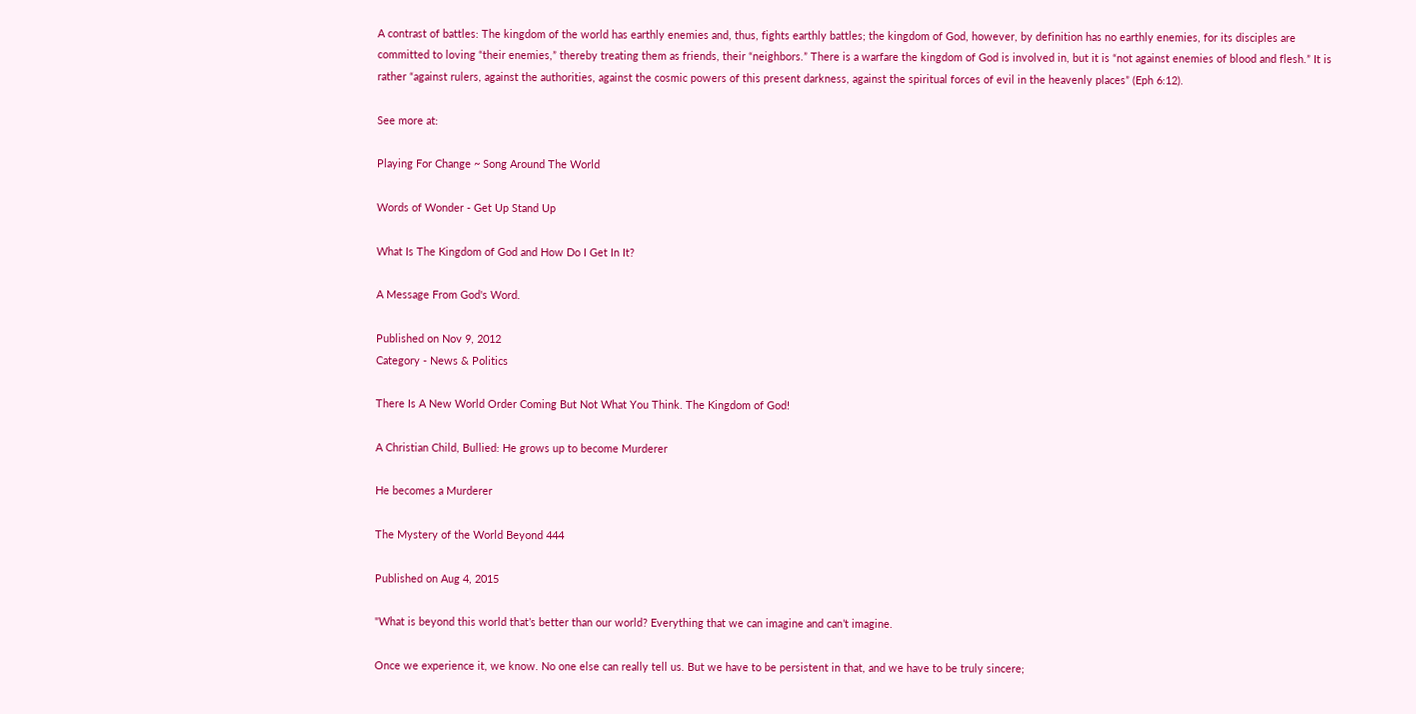A contrast of battles: The kingdom of the world has earthly enemies and, thus, fights earthly battles; the kingdom of God, however, by definition has no earthly enemies, for its disciples are committed to loving “their enemies,” thereby treating them as friends, their “neighbors.” There is a warfare the kingdom of God is involved in, but it is “not against enemies of blood and flesh.” It is rather “against rulers, against the authorities, against the cosmic powers of this present darkness, against the spiritual forces of evil in the heavenly places” (Eph 6:12).

See more at:

Playing For Change ~ Song Around The World

Words of Wonder - Get Up Stand Up

What Is The Kingdom of God and How Do I Get In It?

A Message From God's Word.

Published on Nov 9, 2012
Category - News & Politics

There Is A New World Order Coming But Not What You Think. The Kingdom of God!

A Christian Child, Bullied: He grows up to become Murderer

He becomes a Murderer

The Mystery of the World Beyond 444

Published on Aug 4, 2015

"What is beyond this world that’s better than our world? Everything that we can imagine and can’t imagine.

Once we experience it, we know. No one else can really tell us. But we have to be persistent in that, and we have to be truly sincere;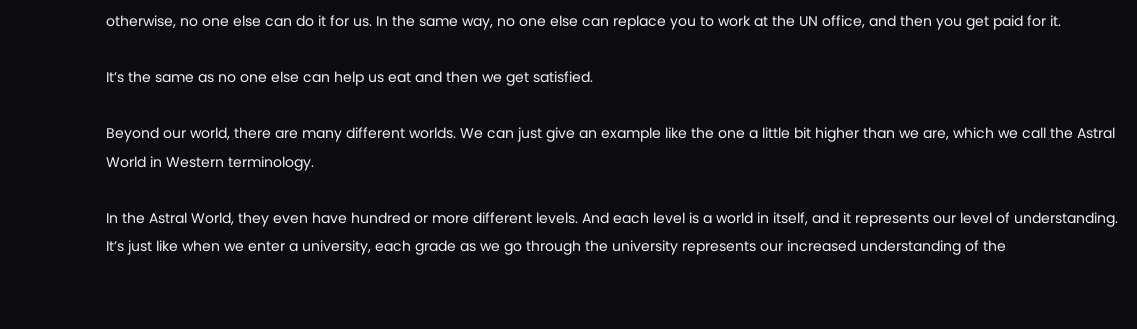otherwise, no one else can do it for us. In the same way, no one else can replace you to work at the UN office, and then you get paid for it.

It’s the same as no one else can help us eat and then we get satisfied.

Beyond our world, there are many different worlds. We can just give an example like the one a little bit higher than we are, which we call the Astral World in Western terminology.

In the Astral World, they even have hundred or more different levels. And each level is a world in itself, and it represents our level of understanding. It’s just like when we enter a university, each grade as we go through the university represents our increased understanding of the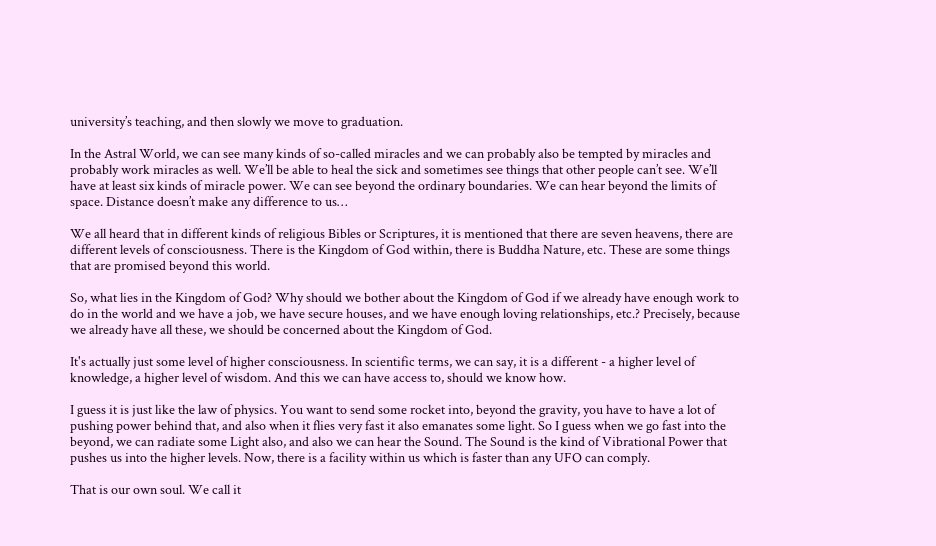university’s teaching, and then slowly we move to graduation.

In the Astral World, we can see many kinds of so-called miracles and we can probably also be tempted by miracles and probably work miracles as well. We’ll be able to heal the sick and sometimes see things that other people can’t see. We’ll have at least six kinds of miracle power. We can see beyond the ordinary boundaries. We can hear beyond the limits of space. Distance doesn’t make any difference to us…

We all heard that in different kinds of religious Bibles or Scriptures, it is mentioned that there are seven heavens, there are different levels of consciousness. There is the Kingdom of God within, there is Buddha Nature, etc. These are some things that are promised beyond this world.

So, what lies in the Kingdom of God? Why should we bother about the Kingdom of God if we already have enough work to do in the world and we have a job, we have secure houses, and we have enough loving relationships, etc.? Precisely, because we already have all these, we should be concerned about the Kingdom of God.

It's actually just some level of higher consciousness. In scientific terms, we can say, it is a different - a higher level of knowledge, a higher level of wisdom. And this we can have access to, should we know how.

I guess it is just like the law of physics. You want to send some rocket into, beyond the gravity, you have to have a lot of pushing power behind that, and also when it flies very fast it also emanates some light. So I guess when we go fast into the beyond, we can radiate some Light also, and also we can hear the Sound. The Sound is the kind of Vibrational Power that pushes us into the higher levels. Now, there is a facility within us which is faster than any UFO can comply.

That is our own soul. We call it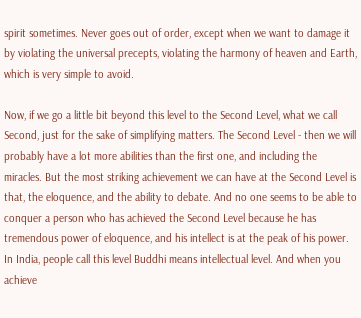spirit sometimes. Never goes out of order, except when we want to damage it by violating the universal precepts, violating the harmony of heaven and Earth, which is very simple to avoid.

Now, if we go a little bit beyond this level to the Second Level, what we call Second, just for the sake of simplifying matters. The Second Level - then we will probably have a lot more abilities than the first one, and including the miracles. But the most striking achievement we can have at the Second Level is that, the eloquence, and the ability to debate. And no one seems to be able to conquer a person who has achieved the Second Level because he has tremendous power of eloquence, and his intellect is at the peak of his power. In India, people call this level Buddhi means intellectual level. And when you achieve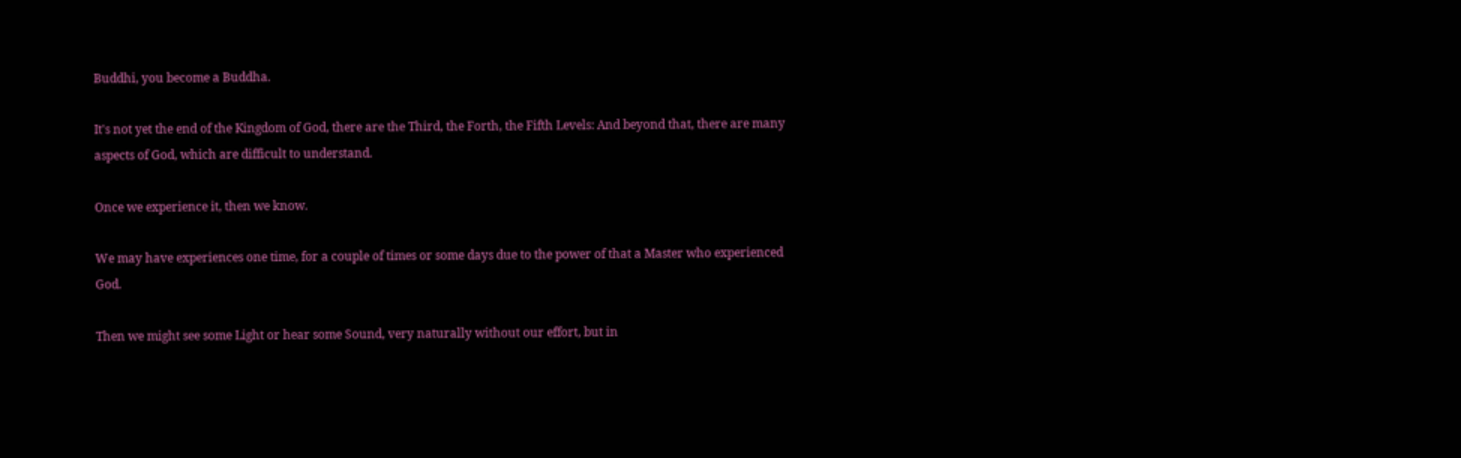Buddhi, you become a Buddha.

It's not yet the end of the Kingdom of God, there are the Third, the Forth, the Fifth Levels: And beyond that, there are many aspects of God, which are difficult to understand.

Once we experience it, then we know.

We may have experiences one time, for a couple of times or some days due to the power of that a Master who experienced God.

Then we might see some Light or hear some Sound, very naturally without our effort, but in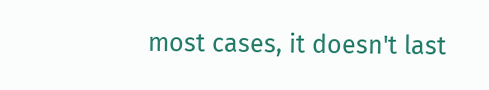most cases, it doesn't last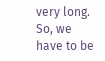very long. So, we have to be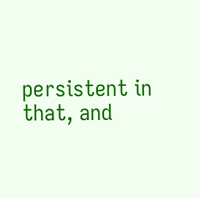persistent in that, and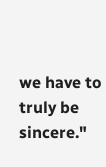we have to truly be sincere."